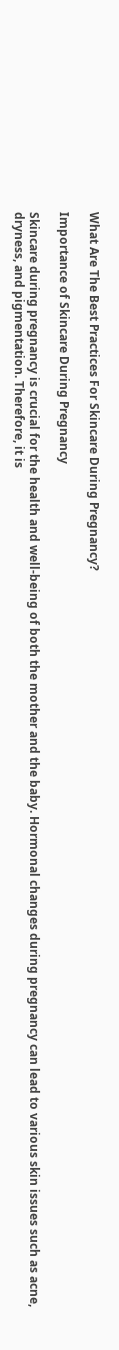What Are The Best Practices For Skincare During Pregnancy?

Importance of Skincare During Pregnancy

Skincare during pregnancy is crucial for the health and well-being of both the mother and the baby. Hormonal changes during pregnancy can lead to various skin issues such as acne, dryness, and pigmentation. Therefore, it is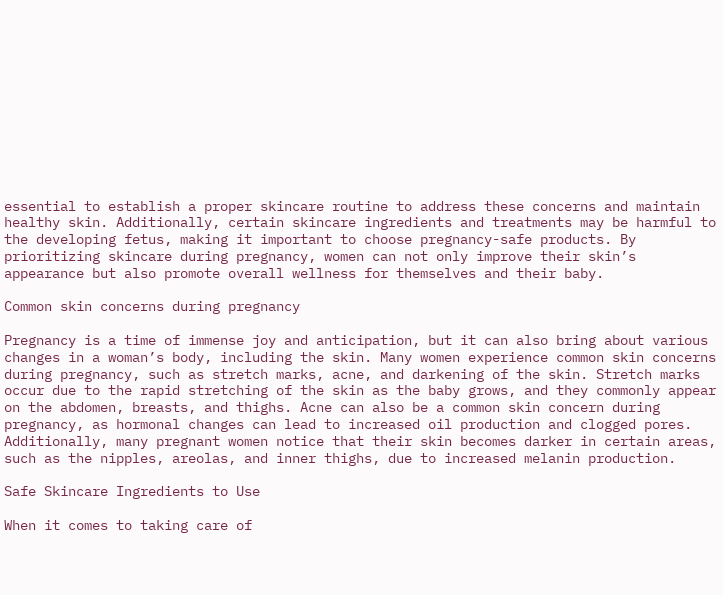essential to establish a proper skincare routine to address these concerns and maintain healthy skin. Additionally, certain skincare ingredients and treatments may be harmful to the developing fetus, making it important to choose pregnancy-safe products. By prioritizing skincare during pregnancy, women can not only improve their skin’s appearance but also promote overall wellness for themselves and their baby.

Common skin concerns during pregnancy

Pregnancy is a time of immense joy and anticipation, but it can also bring about various changes in a woman’s body, including the skin. Many women experience common skin concerns during pregnancy, such as stretch marks, acne, and darkening of the skin. Stretch marks occur due to the rapid stretching of the skin as the baby grows, and they commonly appear on the abdomen, breasts, and thighs. Acne can also be a common skin concern during pregnancy, as hormonal changes can lead to increased oil production and clogged pores. Additionally, many pregnant women notice that their skin becomes darker in certain areas, such as the nipples, areolas, and inner thighs, due to increased melanin production.

Safe Skincare Ingredients to Use

When it comes to taking care of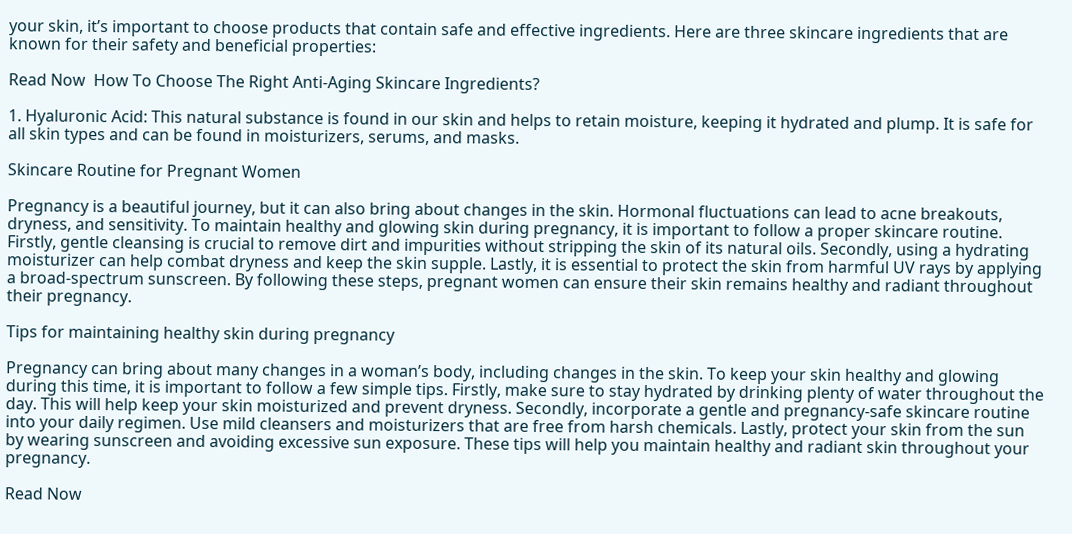your skin, it’s important to choose products that contain safe and effective ingredients. Here are three skincare ingredients that are known for their safety and beneficial properties:

Read Now  How To Choose The Right Anti-Aging Skincare Ingredients?

1. Hyaluronic Acid: This natural substance is found in our skin and helps to retain moisture, keeping it hydrated and plump. It is safe for all skin types and can be found in moisturizers, serums, and masks.

Skincare Routine for Pregnant Women

Pregnancy is a beautiful journey, but it can also bring about changes in the skin. Hormonal fluctuations can lead to acne breakouts, dryness, and sensitivity. To maintain healthy and glowing skin during pregnancy, it is important to follow a proper skincare routine. Firstly, gentle cleansing is crucial to remove dirt and impurities without stripping the skin of its natural oils. Secondly, using a hydrating moisturizer can help combat dryness and keep the skin supple. Lastly, it is essential to protect the skin from harmful UV rays by applying a broad-spectrum sunscreen. By following these steps, pregnant women can ensure their skin remains healthy and radiant throughout their pregnancy.

Tips for maintaining healthy skin during pregnancy

Pregnancy can bring about many changes in a woman’s body, including changes in the skin. To keep your skin healthy and glowing during this time, it is important to follow a few simple tips. Firstly, make sure to stay hydrated by drinking plenty of water throughout the day. This will help keep your skin moisturized and prevent dryness. Secondly, incorporate a gentle and pregnancy-safe skincare routine into your daily regimen. Use mild cleansers and moisturizers that are free from harsh chemicals. Lastly, protect your skin from the sun by wearing sunscreen and avoiding excessive sun exposure. These tips will help you maintain healthy and radiant skin throughout your pregnancy.

Read Now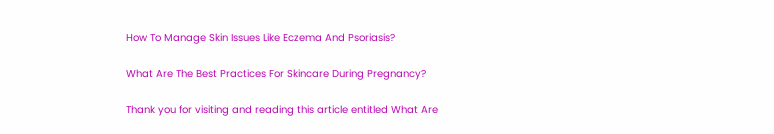How To Manage Skin Issues Like Eczema And Psoriasis?

What Are The Best Practices For Skincare During Pregnancy?

Thank you for visiting and reading this article entitled What Are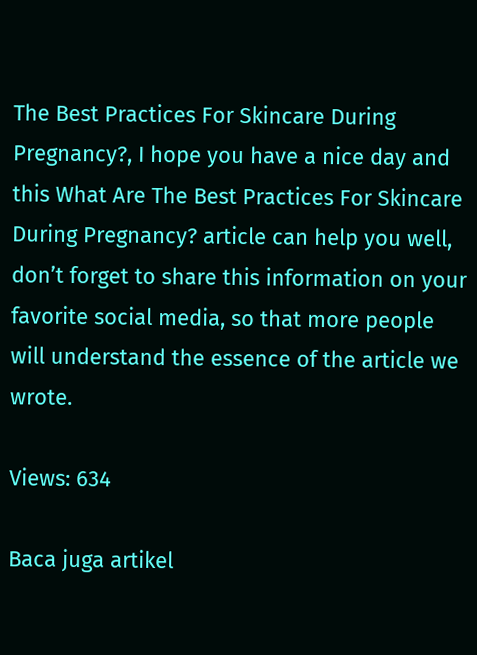The Best Practices For Skincare During Pregnancy?, I hope you have a nice day and this What Are The Best Practices For Skincare During Pregnancy? article can help you well, don’t forget to share this information on your favorite social media, so that more people will understand the essence of the article we wrote.

Views: 634

Baca juga artikel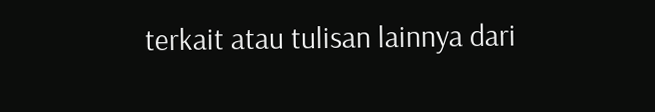terkait atau tulisan lainnya dari